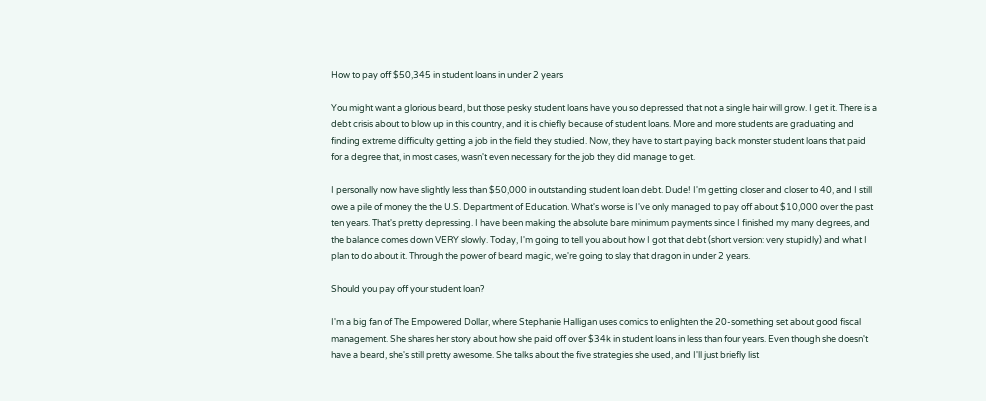How to pay off $50,345 in student loans in under 2 years

You might want a glorious beard, but those pesky student loans have you so depressed that not a single hair will grow. I get it. There is a debt crisis about to blow up in this country, and it is chiefly because of student loans. More and more students are graduating and finding extreme difficulty getting a job in the field they studied. Now, they have to start paying back monster student loans that paid for a degree that, in most cases, wasn't even necessary for the job they did manage to get.

I personally now have slightly less than $50,000 in outstanding student loan debt. Dude! I'm getting closer and closer to 40, and I still owe a pile of money the the U.S. Department of Education. What's worse is I've only managed to pay off about $10,000 over the past ten years. That's pretty depressing. I have been making the absolute bare minimum payments since I finished my many degrees, and the balance comes down VERY slowly. Today, I'm going to tell you about how I got that debt (short version: very stupidly) and what I plan to do about it. Through the power of beard magic, we're going to slay that dragon in under 2 years.

Should you pay off your student loan?

I'm a big fan of The Empowered Dollar, where Stephanie Halligan uses comics to enlighten the 20-something set about good fiscal management. She shares her story about how she paid off over $34k in student loans in less than four years. Even though she doesn't have a beard, she's still pretty awesome. She talks about the five strategies she used, and I'll just briefly list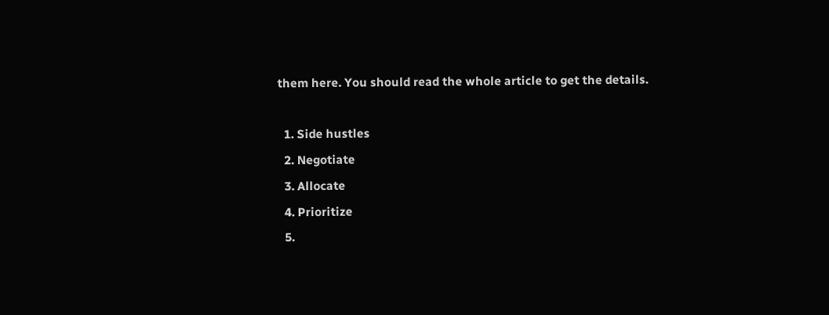them here. You should read the whole article to get the details.

  1. Side hustles
  2. Negotiate
  3. Allocate
  4. Prioritize
  5.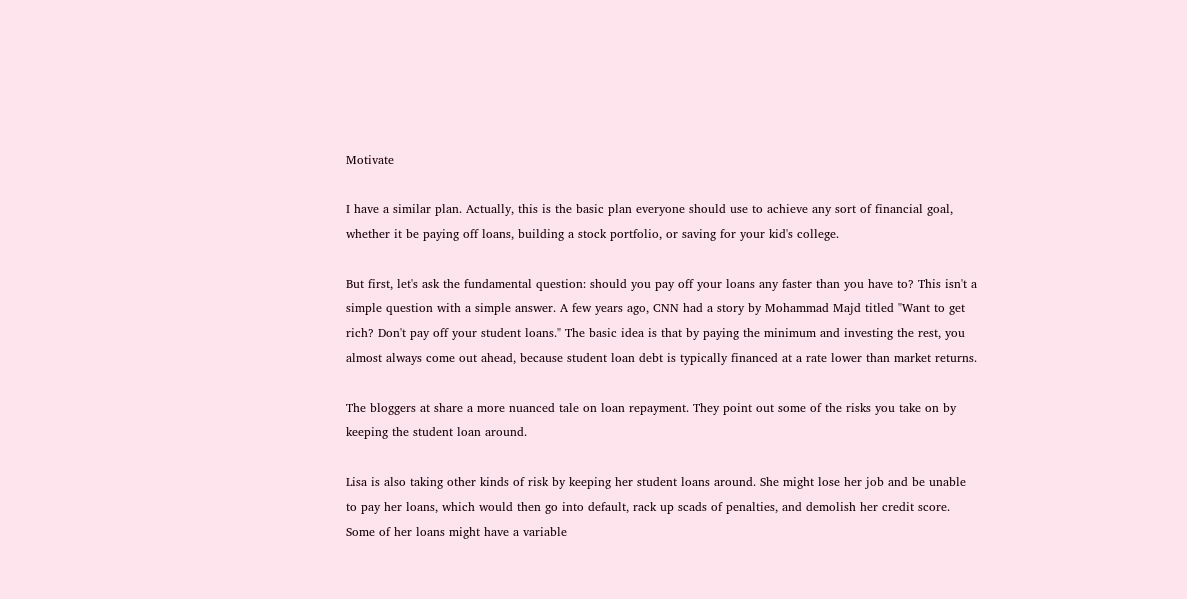Motivate

I have a similar plan. Actually, this is the basic plan everyone should use to achieve any sort of financial goal, whether it be paying off loans, building a stock portfolio, or saving for your kid's college.

But first, let's ask the fundamental question: should you pay off your loans any faster than you have to? This isn't a simple question with a simple answer. A few years ago, CNN had a story by Mohammad Majd titled "Want to get rich? Don't pay off your student loans." The basic idea is that by paying the minimum and investing the rest, you almost always come out ahead, because student loan debt is typically financed at a rate lower than market returns.

The bloggers at share a more nuanced tale on loan repayment. They point out some of the risks you take on by keeping the student loan around.

Lisa is also taking other kinds of risk by keeping her student loans around. She might lose her job and be unable to pay her loans, which would then go into default, rack up scads of penalties, and demolish her credit score. Some of her loans might have a variable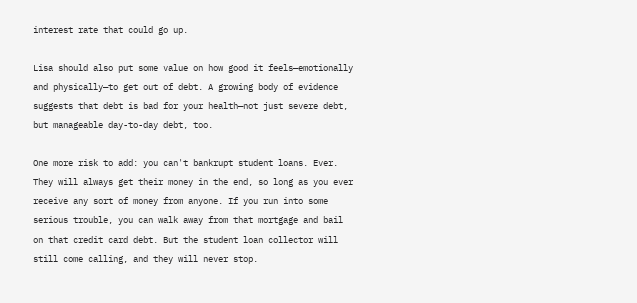interest rate that could go up.

Lisa should also put some value on how good it feels—emotionally and physically—to get out of debt. A growing body of evidence suggests that debt is bad for your health—not just severe debt, but manageable day-to-day debt, too.

One more risk to add: you can't bankrupt student loans. Ever. They will always get their money in the end, so long as you ever receive any sort of money from anyone. If you run into some serious trouble, you can walk away from that mortgage and bail on that credit card debt. But the student loan collector will still come calling, and they will never stop.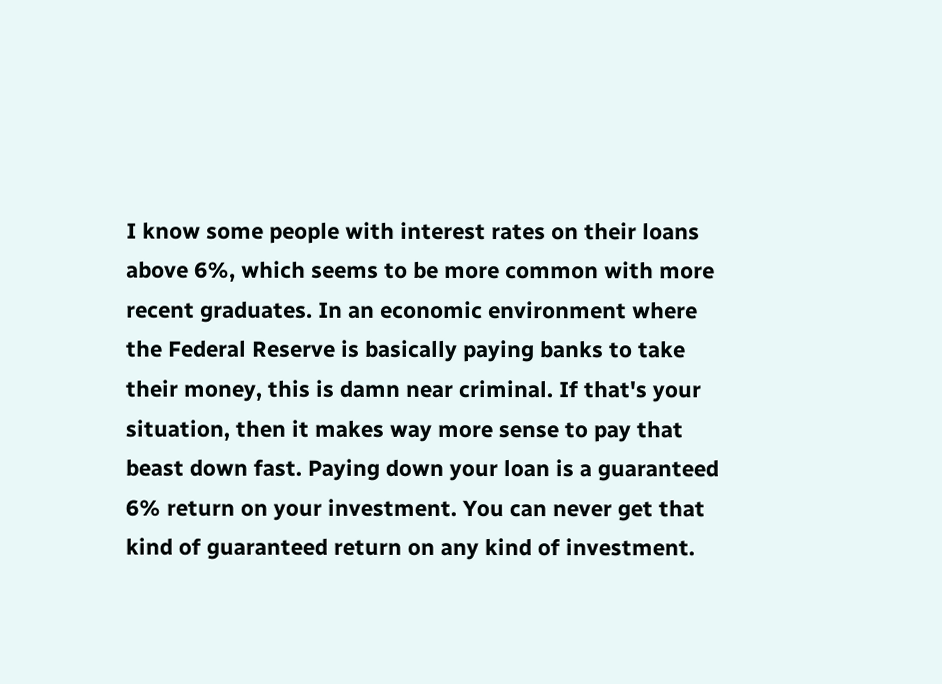I know some people with interest rates on their loans above 6%, which seems to be more common with more recent graduates. In an economic environment where the Federal Reserve is basically paying banks to take their money, this is damn near criminal. If that's your situation, then it makes way more sense to pay that beast down fast. Paying down your loan is a guaranteed 6% return on your investment. You can never get that kind of guaranteed return on any kind of investment.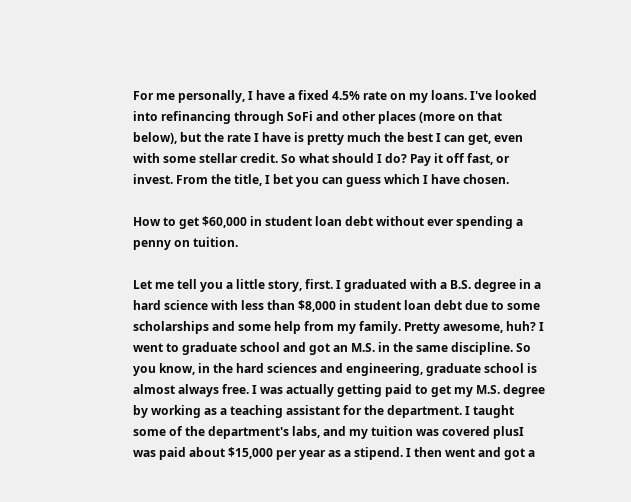For me personally, I have a fixed 4.5% rate on my loans. I've looked into refinancing through SoFi and other places (more on that below), but the rate I have is pretty much the best I can get, even with some stellar credit. So what should I do? Pay it off fast, or invest. From the title, I bet you can guess which I have chosen.

How to get $60,000 in student loan debt without ever spending a penny on tuition.

Let me tell you a little story, first. I graduated with a B.S. degree in a hard science with less than $8,000 in student loan debt due to some scholarships and some help from my family. Pretty awesome, huh? I went to graduate school and got an M.S. in the same discipline. So you know, in the hard sciences and engineering, graduate school is almost always free. I was actually getting paid to get my M.S. degree by working as a teaching assistant for the department. I taught some of the department's labs, and my tuition was covered plusI was paid about $15,000 per year as a stipend. I then went and got a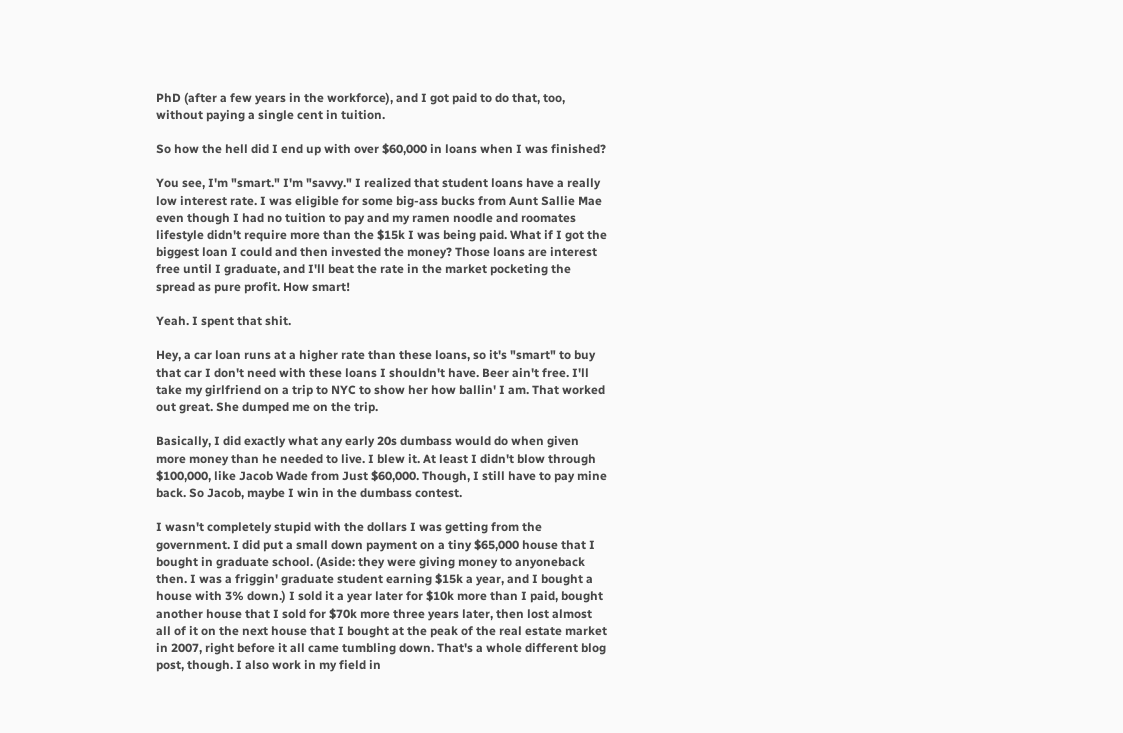PhD (after a few years in the workforce), and I got paid to do that, too, without paying a single cent in tuition.

So how the hell did I end up with over $60,000 in loans when I was finished?

You see, I'm "smart." I'm "savvy." I realized that student loans have a really low interest rate. I was eligible for some big-ass bucks from Aunt Sallie Mae even though I had no tuition to pay and my ramen noodle and roomates lifestyle didn't require more than the $15k I was being paid. What if I got the biggest loan I could and then invested the money? Those loans are interest free until I graduate, and I'll beat the rate in the market pocketing the spread as pure profit. How smart!

Yeah. I spent that shit.

Hey, a car loan runs at a higher rate than these loans, so it's "smart" to buy that car I don't need with these loans I shouldn't have. Beer ain't free. I'll take my girlfriend on a trip to NYC to show her how ballin' I am. That worked out great. She dumped me on the trip.

Basically, I did exactly what any early 20s dumbass would do when given more money than he needed to live. I blew it. At least I didn't blow through $100,000, like Jacob Wade from Just $60,000. Though, I still have to pay mine back. So Jacob, maybe I win in the dumbass contest.

I wasn't completely stupid with the dollars I was getting from the government. I did put a small down payment on a tiny $65,000 house that I bought in graduate school. (Aside: they were giving money to anyoneback then. I was a friggin' graduate student earning $15k a year, and I bought a house with 3% down.) I sold it a year later for $10k more than I paid, bought another house that I sold for $70k more three years later, then lost almost all of it on the next house that I bought at the peak of the real estate market in 2007, right before it all came tumbling down. That's a whole different blog post, though. I also work in my field in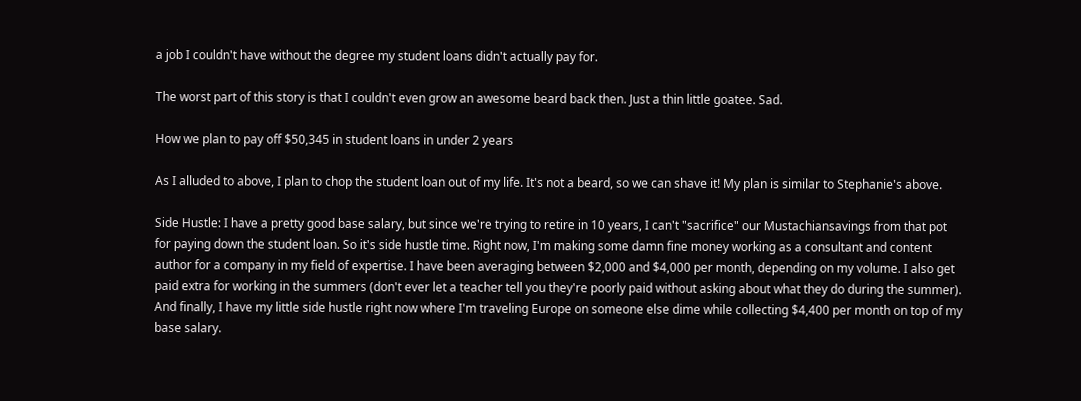a job I couldn't have without the degree my student loans didn't actually pay for.

The worst part of this story is that I couldn't even grow an awesome beard back then. Just a thin little goatee. Sad.

How we plan to pay off $50,345 in student loans in under 2 years

As I alluded to above, I plan to chop the student loan out of my life. It's not a beard, so we can shave it! My plan is similar to Stephanie's above.

Side Hustle: I have a pretty good base salary, but since we're trying to retire in 10 years, I can't "sacrifice" our Mustachiansavings from that pot for paying down the student loan. So it's side hustle time. Right now, I'm making some damn fine money working as a consultant and content author for a company in my field of expertise. I have been averaging between $2,000 and $4,000 per month, depending on my volume. I also get paid extra for working in the summers (don't ever let a teacher tell you they're poorly paid without asking about what they do during the summer). And finally, I have my little side hustle right now where I'm traveling Europe on someone else dime while collecting $4,400 per month on top of my base salary.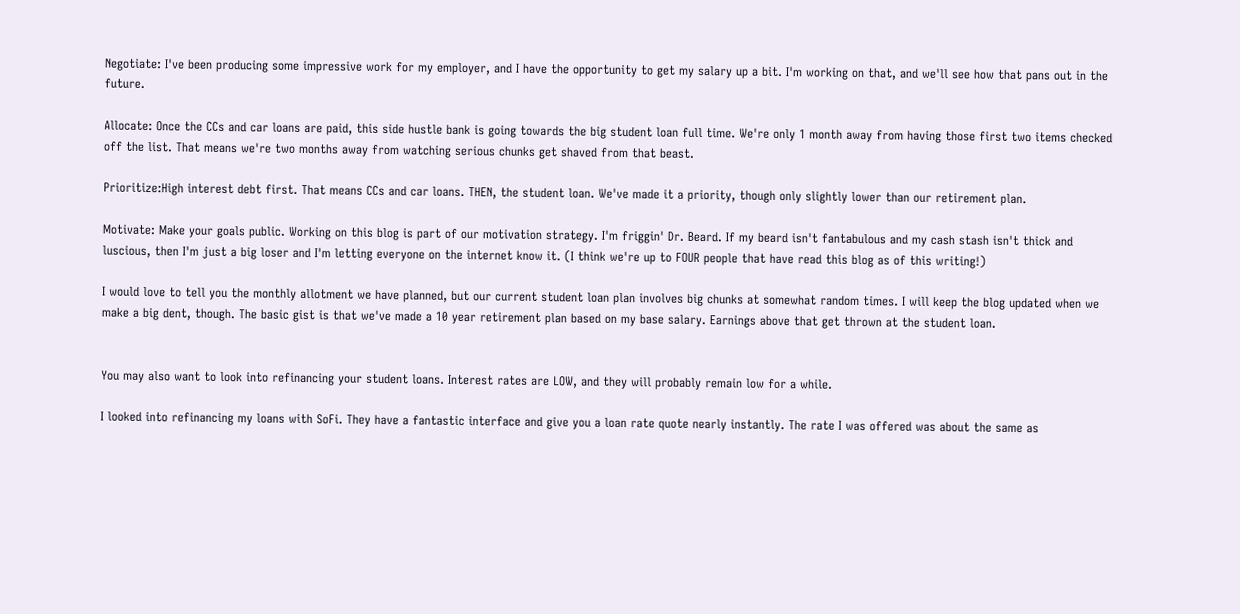Negotiate: I've been producing some impressive work for my employer, and I have the opportunity to get my salary up a bit. I'm working on that, and we'll see how that pans out in the future.

Allocate: Once the CCs and car loans are paid, this side hustle bank is going towards the big student loan full time. We're only 1 month away from having those first two items checked off the list. That means we're two months away from watching serious chunks get shaved from that beast.

Prioritize:High interest debt first. That means CCs and car loans. THEN, the student loan. We've made it a priority, though only slightly lower than our retirement plan.

Motivate: Make your goals public. Working on this blog is part of our motivation strategy. I'm friggin' Dr. Beard. If my beard isn't fantabulous and my cash stash isn't thick and luscious, then I'm just a big loser and I'm letting everyone on the internet know it. (I think we're up to FOUR people that have read this blog as of this writing!)

I would love to tell you the monthly allotment we have planned, but our current student loan plan involves big chunks at somewhat random times. I will keep the blog updated when we make a big dent, though. The basic gist is that we've made a 10 year retirement plan based on my base salary. Earnings above that get thrown at the student loan.


You may also want to look into refinancing your student loans. Interest rates are LOW, and they will probably remain low for a while.

I looked into refinancing my loans with SoFi. They have a fantastic interface and give you a loan rate quote nearly instantly. The rate I was offered was about the same as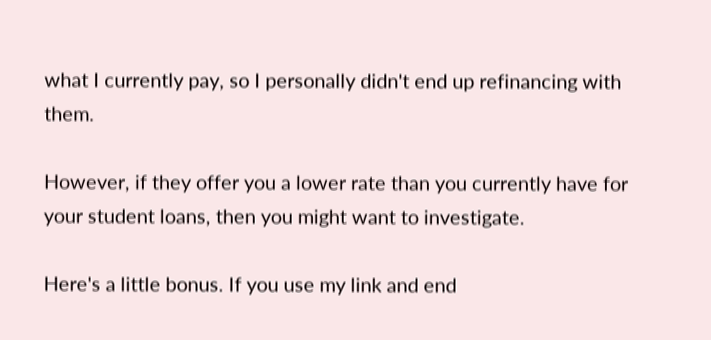what I currently pay, so I personally didn't end up refinancing with them.

However, if they offer you a lower rate than you currently have for your student loans, then you might want to investigate.

Here's a little bonus. If you use my link and end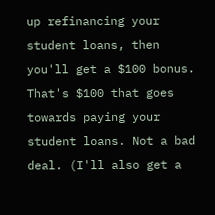up refinancing your student loans, then you'll get a $100 bonus. That's $100 that goes towards paying your student loans. Not a bad deal. (I'll also get a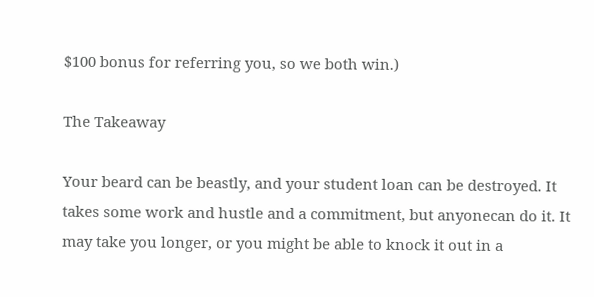$100 bonus for referring you, so we both win.)

The Takeaway

Your beard can be beastly, and your student loan can be destroyed. It takes some work and hustle and a commitment, but anyonecan do it. It may take you longer, or you might be able to knock it out in a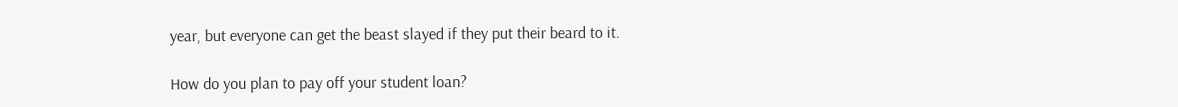year, but everyone can get the beast slayed if they put their beard to it.

How do you plan to pay off your student loan?